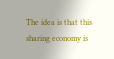The idea is that this sharing economy is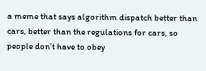a meme that says algorithm dispatch better than cars, better than the regulations for cars, so people don’t have to obey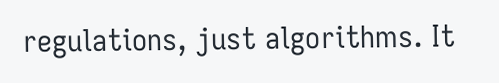regulations, just algorithms. It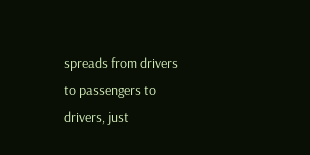spreads from drivers to passengers to drivers, just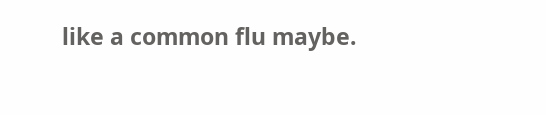like a common flu maybe.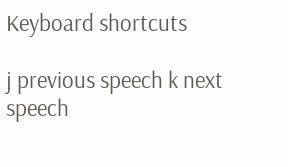Keyboard shortcuts

j previous speech k next speech